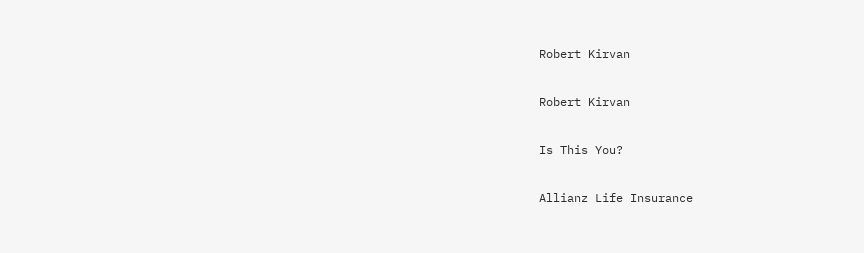Robert Kirvan

Robert Kirvan

Is This You?

Allianz Life Insurance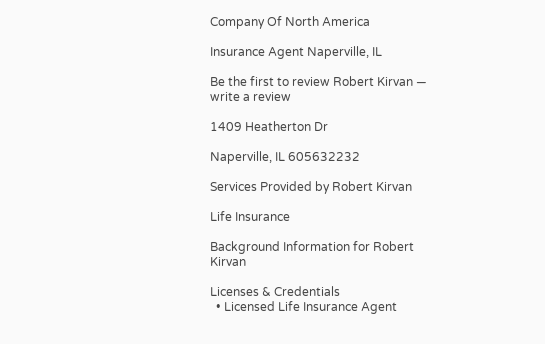Company Of North America

Insurance Agent Naperville, IL

Be the first to review Robert Kirvan — write a review

1409 Heatherton Dr

Naperville, IL 605632232

Services Provided by Robert Kirvan

Life Insurance

Background Information for Robert Kirvan

Licenses & Credentials
  • Licensed Life Insurance Agent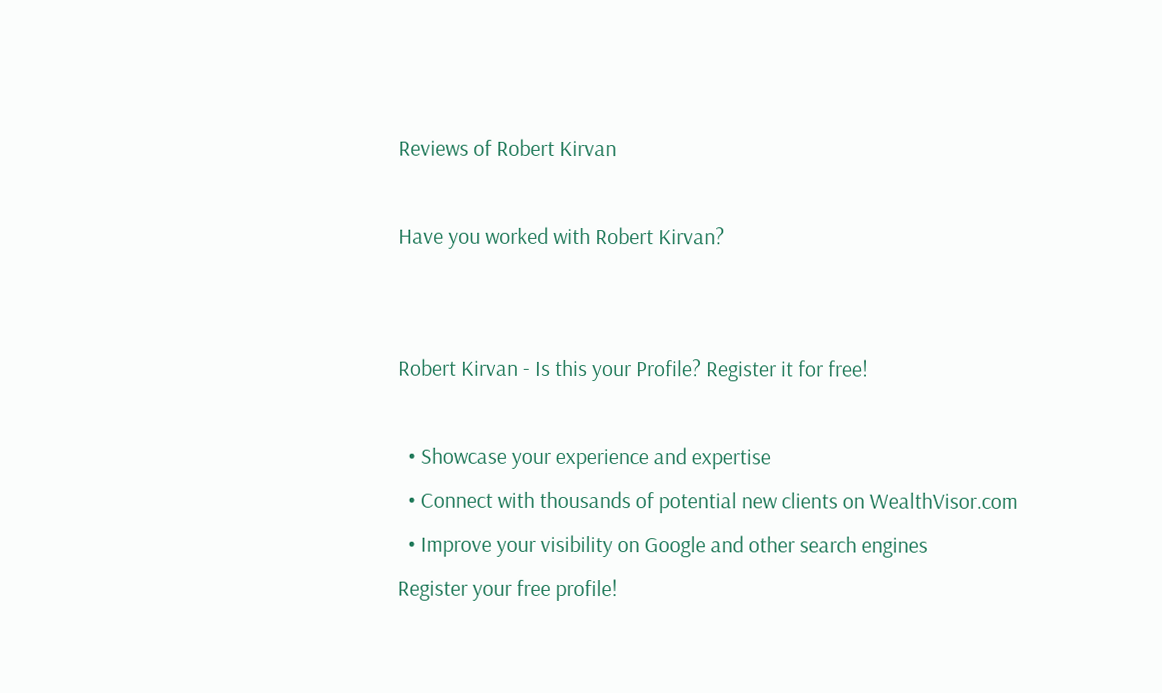Reviews of Robert Kirvan

Have you worked with Robert Kirvan?


Robert Kirvan - Is this your Profile? Register it for free!

  • Showcase your experience and expertise
  • Connect with thousands of potential new clients on WealthVisor.com
  • Improve your visibility on Google and other search engines
Register your free profile!